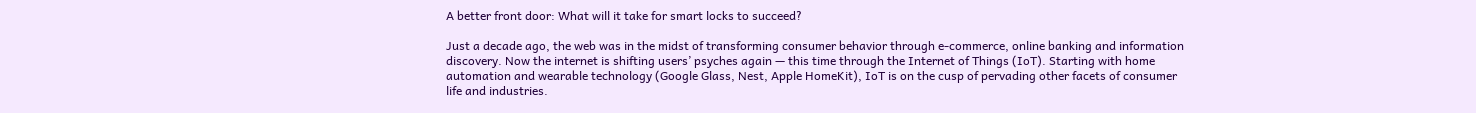A better front door: What will it take for smart locks to succeed?

Just a decade ago, the web was in the midst of transforming consumer behavior through e-commerce, online banking and information discovery. Now the internet is shifting users’ psyches again — this time through the Internet of Things (IoT). Starting with home automation and wearable technology (Google Glass, Nest, Apple HomeKit), IoT is on the cusp of pervading other facets of consumer life and industries.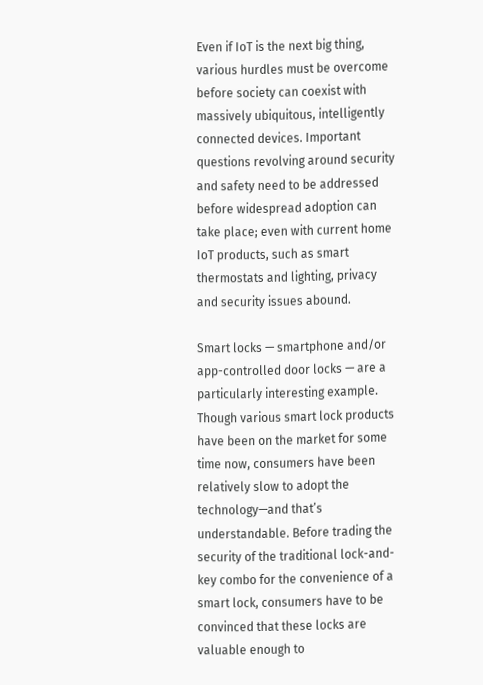Even if IoT is the next big thing, various hurdles must be overcome before society can coexist with massively ubiquitous, intelligently connected devices. Important questions revolving around security and safety need to be addressed before widespread adoption can take place; even with current home IoT products, such as smart thermostats and lighting, privacy and security issues abound.

Smart locks — smartphone and/or app-controlled door locks — are a particularly interesting example. Though various smart lock products have been on the market for some time now, consumers have been relatively slow to adopt the technology—and that’s understandable. Before trading the security of the traditional lock-and-key combo for the convenience of a smart lock, consumers have to be convinced that these locks are valuable enough to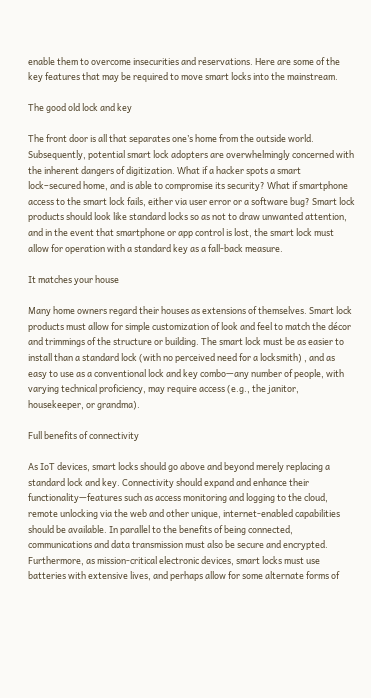enable them to overcome insecurities and reservations. Here are some of the key features that may be required to move smart locks into the mainstream.

The good old lock and key

The front door is all that separates one’s home from the outside world. Subsequently, potential smart lock adopters are overwhelmingly concerned with the inherent dangers of digitization. What if a hacker spots a smart lock–secured home, and is able to compromise its security? What if smartphone access to the smart lock fails, either via user error or a software bug? Smart lock products should look like standard locks so as not to draw unwanted attention, and in the event that smartphone or app control is lost, the smart lock must allow for operation with a standard key as a fall-back measure.

It matches your house

Many home owners regard their houses as extensions of themselves. Smart lock products must allow for simple customization of look and feel to match the décor and trimmings of the structure or building. The smart lock must be as easier to install than a standard lock (with no perceived need for a locksmith) , and as easy to use as a conventional lock and key combo—any number of people, with varying technical proficiency, may require access (e.g., the janitor, housekeeper, or grandma).

Full benefits of connectivity

As IoT devices, smart locks should go above and beyond merely replacing a standard lock and key. Connectivity should expand and enhance their functionality—features such as access monitoring and logging to the cloud, remote unlocking via the web and other unique, internet-enabled capabilities should be available. In parallel to the benefits of being connected, communications and data transmission must also be secure and encrypted. Furthermore, as mission-critical electronic devices, smart locks must use batteries with extensive lives, and perhaps allow for some alternate forms of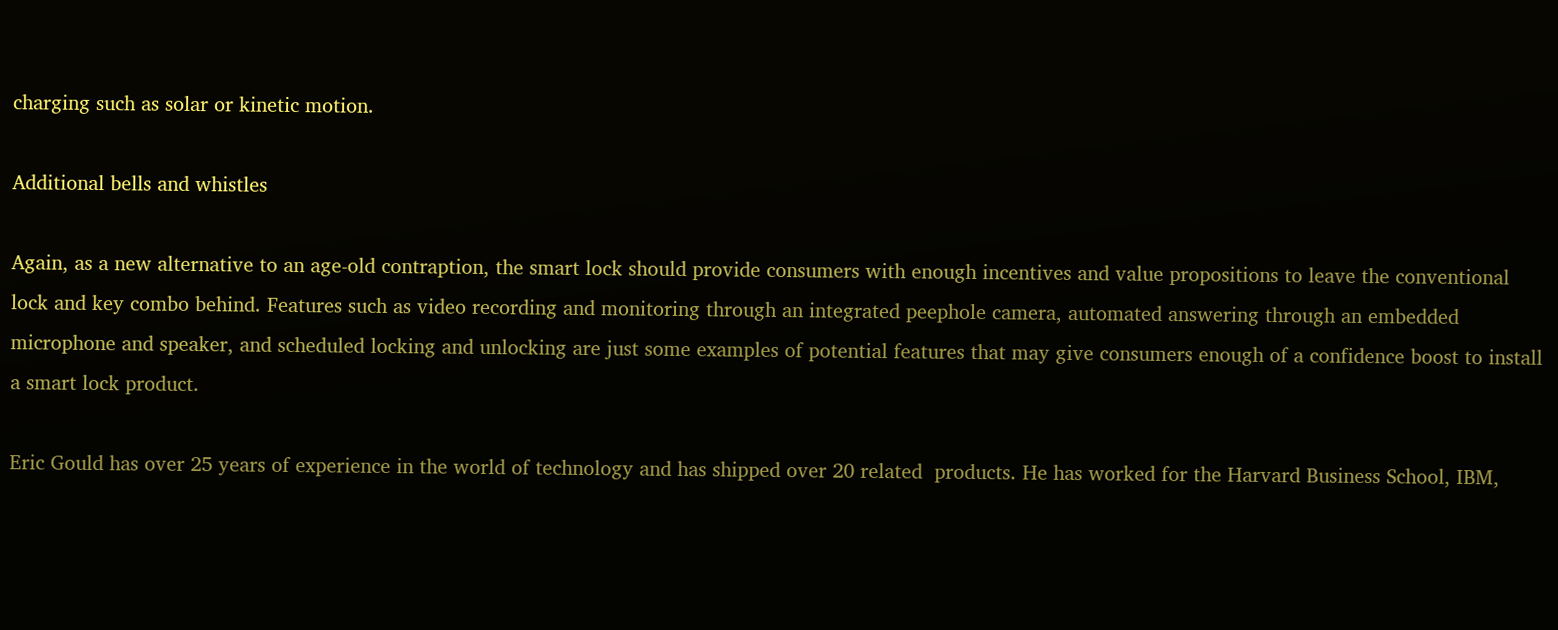charging such as solar or kinetic motion.

Additional bells and whistles

Again, as a new alternative to an age-old contraption, the smart lock should provide consumers with enough incentives and value propositions to leave the conventional lock and key combo behind. Features such as video recording and monitoring through an integrated peephole camera, automated answering through an embedded microphone and speaker, and scheduled locking and unlocking are just some examples of potential features that may give consumers enough of a confidence boost to install a smart lock product.

Eric Gould has over 25 years of experience in the world of technology and has shipped over 20 related  products. He has worked for the Harvard Business School, IBM,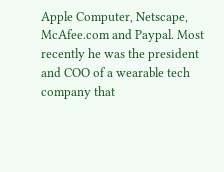Apple Computer, Netscape, McAfee.com and Paypal. Most recently he was the president and COO of a wearable tech company that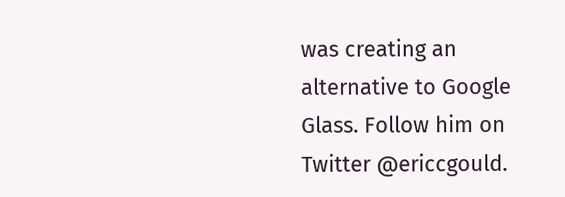was creating an alternative to Google Glass. Follow him on Twitter @ericcgould.